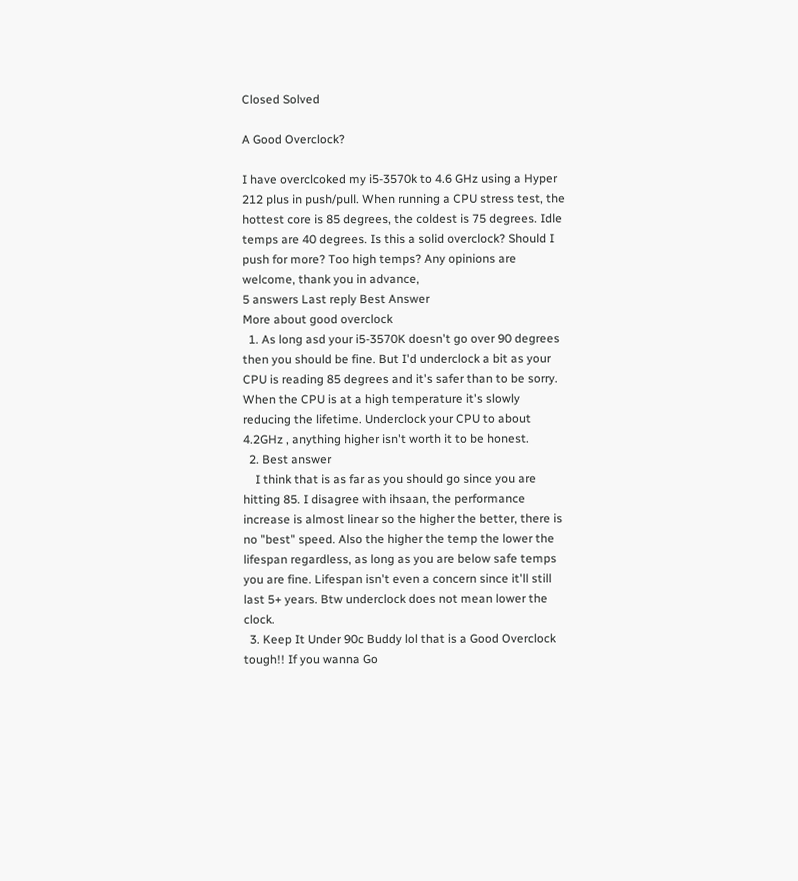Closed Solved

A Good Overclock?

I have overclcoked my i5-3570k to 4.6 GHz using a Hyper 212 plus in push/pull. When running a CPU stress test, the hottest core is 85 degrees, the coldest is 75 degrees. Idle temps are 40 degrees. Is this a solid overclock? Should I push for more? Too high temps? Any opinions are welcome, thank you in advance,
5 answers Last reply Best Answer
More about good overclock
  1. As long asd your i5-3570K doesn't go over 90 degrees then you should be fine. But I'd underclock a bit as your CPU is reading 85 degrees and it's safer than to be sorry. When the CPU is at a high temperature it's slowly reducing the lifetime. Underclock your CPU to about 4.2GHz , anything higher isn't worth it to be honest.
  2. Best answer
    I think that is as far as you should go since you are hitting 85. I disagree with ihsaan, the performance increase is almost linear so the higher the better, there is no "best" speed. Also the higher the temp the lower the lifespan regardless, as long as you are below safe temps you are fine. Lifespan isn't even a concern since it'll still last 5+ years. Btw underclock does not mean lower the clock.
  3. Keep It Under 90c Buddy lol that is a Good Overclock tough!! If you wanna Go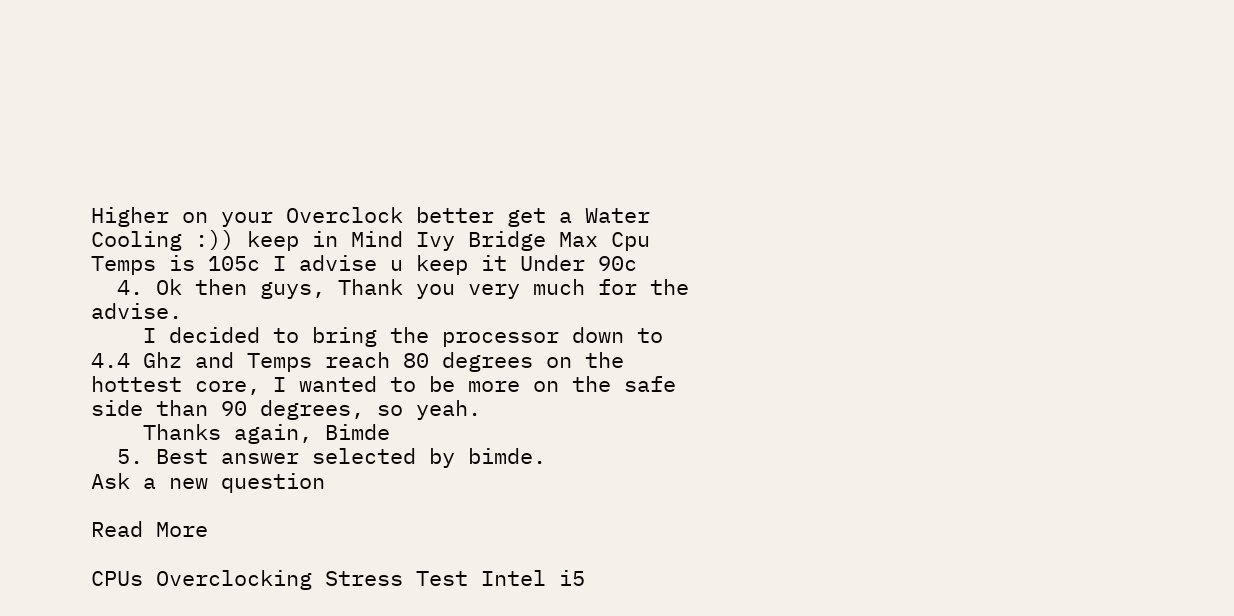Higher on your Overclock better get a Water Cooling :)) keep in Mind Ivy Bridge Max Cpu Temps is 105c I advise u keep it Under 90c
  4. Ok then guys, Thank you very much for the advise.
    I decided to bring the processor down to 4.4 Ghz and Temps reach 80 degrees on the hottest core, I wanted to be more on the safe side than 90 degrees, so yeah.
    Thanks again, Bimde
  5. Best answer selected by bimde.
Ask a new question

Read More

CPUs Overclocking Stress Test Intel i5